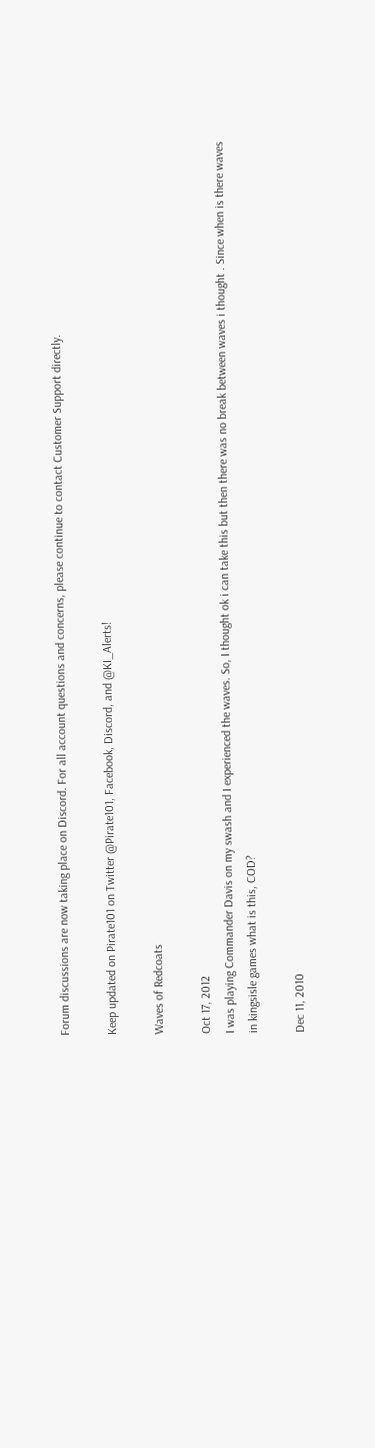Forum discussions are now taking place on Discord. For all account questions and concerns, please continue to contact Customer Support directly.

Keep updated on Pirate101 on Twitter @Pirate101, Facebook, Discord, and @KI_Alerts!

Waves of Redcoats

Oct 17, 2012
I was playing Commander Davis on my swash and I experienced the waves. So, I thought ok i can take this but then there was no break between waves i thought . Since when is there waves in kingsisle games what is this, COD?

Dec 11, 2010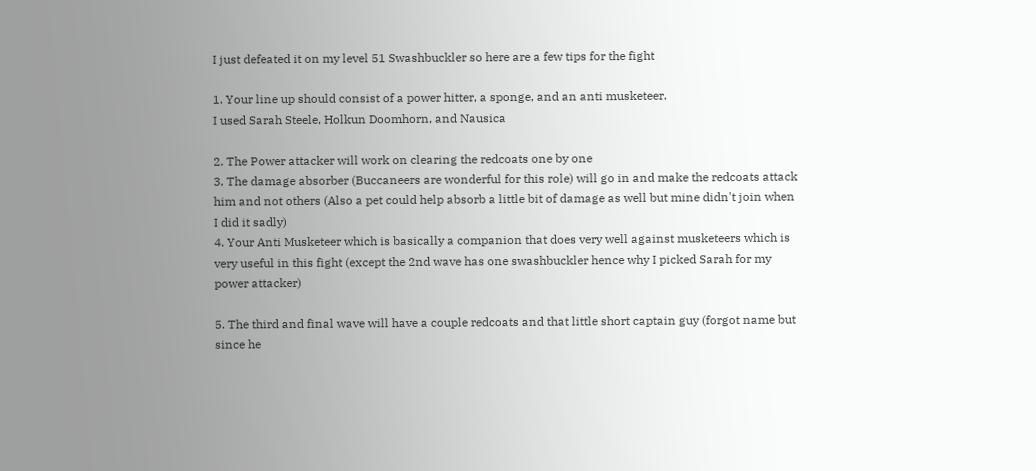I just defeated it on my level 51 Swashbuckler so here are a few tips for the fight

1. Your line up should consist of a power hitter, a sponge, and an anti musketeer.
I used Sarah Steele, Holkun Doomhorn, and Nausica

2. The Power attacker will work on clearing the redcoats one by one
3. The damage absorber (Buccaneers are wonderful for this role) will go in and make the redcoats attack him and not others (Also a pet could help absorb a little bit of damage as well but mine didn't join when I did it sadly)
4. Your Anti Musketeer which is basically a companion that does very well against musketeers which is very useful in this fight (except the 2nd wave has one swashbuckler hence why I picked Sarah for my power attacker)

5. The third and final wave will have a couple redcoats and that little short captain guy (forgot name but since he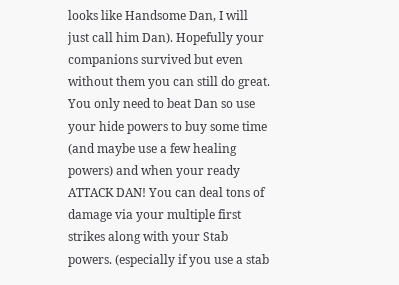looks like Handsome Dan, I will just call him Dan). Hopefully your companions survived but even without them you can still do great. You only need to beat Dan so use your hide powers to buy some time (and maybe use a few healing powers) and when your ready ATTACK DAN! You can deal tons of damage via your multiple first strikes along with your Stab powers. (especially if you use a stab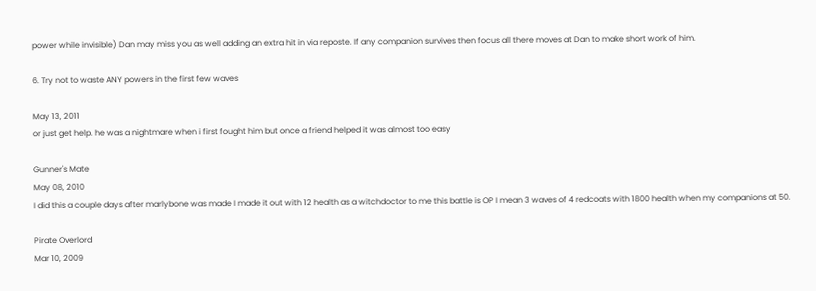power while invisible) Dan may miss you as well adding an extra hit in via reposte. If any companion survives then focus all there moves at Dan to make short work of him.

6. Try not to waste ANY powers in the first few waves

May 13, 2011
or just get help. he was a nightmare when i first fought him but once a friend helped it was almost too easy

Gunner's Mate
May 08, 2010
I did this a couple days after marlybone was made I made it out with 12 health as a witchdoctor to me this battle is OP I mean 3 waves of 4 redcoats with 1800 health when my companions at 50.

Pirate Overlord
Mar 10, 2009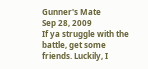Gunner's Mate
Sep 28, 2009
If ya struggle with the battle, get some friends. Luckily, I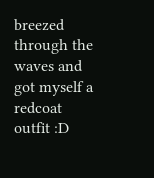breezed through the waves and got myself a redcoat outfit :D